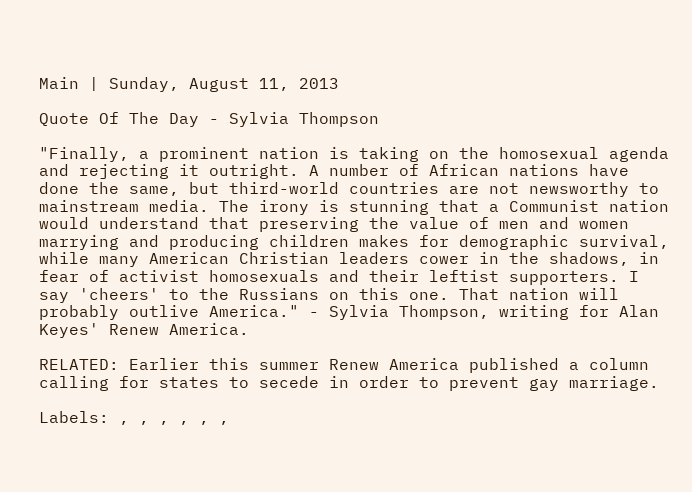Main | Sunday, August 11, 2013

Quote Of The Day - Sylvia Thompson

"Finally, a prominent nation is taking on the homosexual agenda and rejecting it outright. A number of African nations have done the same, but third-world countries are not newsworthy to mainstream media. The irony is stunning that a Communist nation would understand that preserving the value of men and women marrying and producing children makes for demographic survival, while many American Christian leaders cower in the shadows, in fear of activist homosexuals and their leftist supporters. I say 'cheers' to the Russians on this one. That nation will probably outlive America." - Sylvia Thompson, writing for Alan Keyes' Renew America.

RELATED: Earlier this summer Renew America published a column calling for states to secede in order to prevent gay marriage.

Labels: , , , , , ,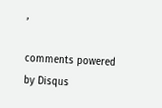,

comments powered by Disqus